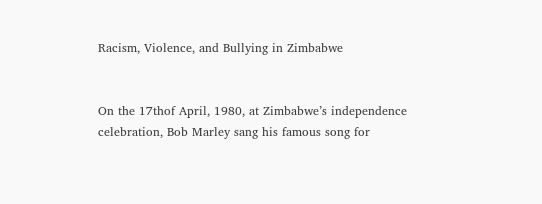Racism, Violence, and Bullying in Zimbabwe


On the 17thof April, 1980, at Zimbabwe’s independence celebration, Bob Marley sang his famous song for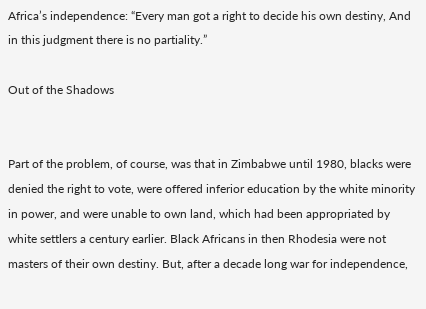Africa’s independence: “Every man got a right to decide his own destiny, And in this judgment there is no partiality.”

Out of the Shadows


Part of the problem, of course, was that in Zimbabwe until 1980, blacks were denied the right to vote, were offered inferior education by the white minority in power, and were unable to own land, which had been appropriated by white settlers a century earlier. Black Africans in then Rhodesia were not masters of their own destiny. But, after a decade long war for independence,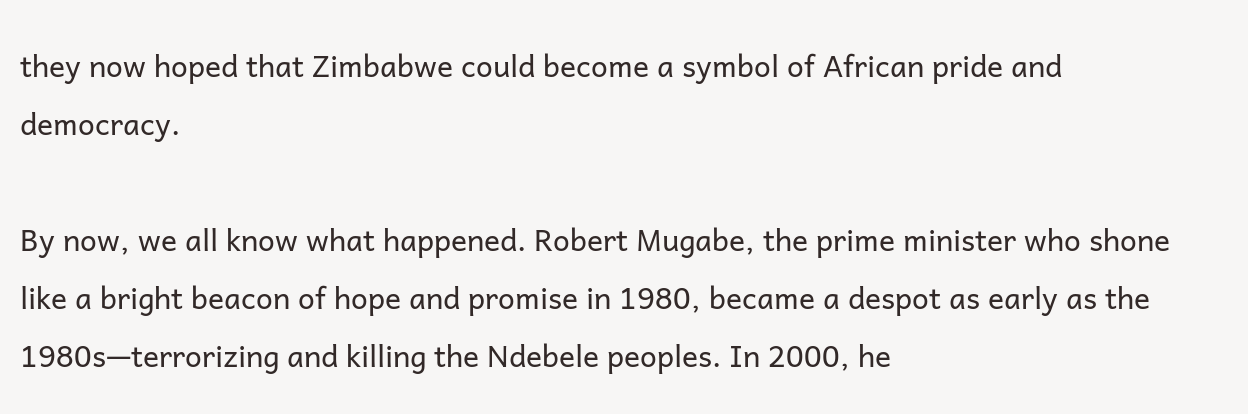they now hoped that Zimbabwe could become a symbol of African pride and democracy.

By now, we all know what happened. Robert Mugabe, the prime minister who shone like a bright beacon of hope and promise in 1980, became a despot as early as the 1980s—terrorizing and killing the Ndebele peoples. In 2000, he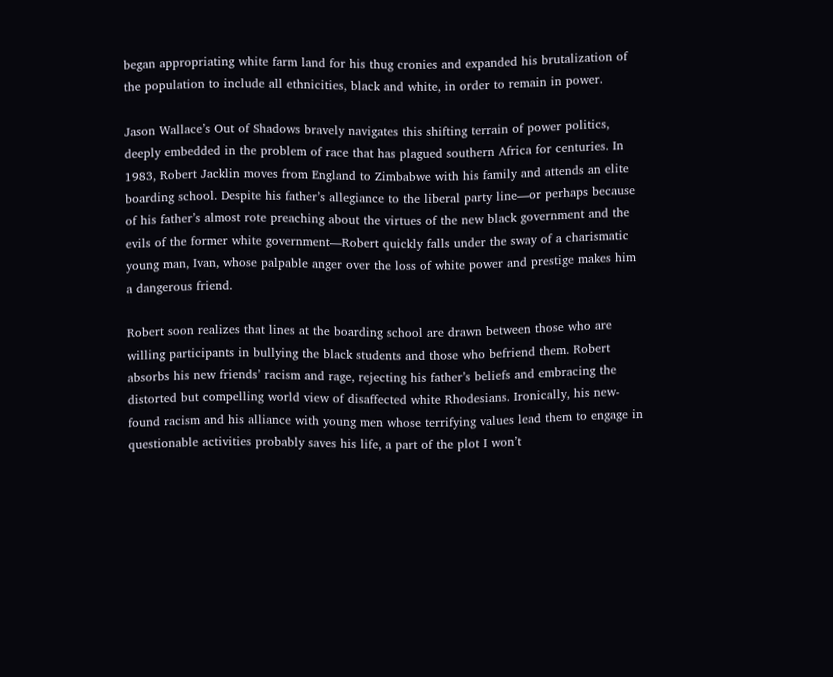began appropriating white farm land for his thug cronies and expanded his brutalization of the population to include all ethnicities, black and white, in order to remain in power.

Jason Wallace’s Out of Shadows bravely navigates this shifting terrain of power politics, deeply embedded in the problem of race that has plagued southern Africa for centuries. In 1983, Robert Jacklin moves from England to Zimbabwe with his family and attends an elite boarding school. Despite his father’s allegiance to the liberal party line—or perhaps because of his father’s almost rote preaching about the virtues of the new black government and the evils of the former white government—Robert quickly falls under the sway of a charismatic young man, Ivan, whose palpable anger over the loss of white power and prestige makes him a dangerous friend.

Robert soon realizes that lines at the boarding school are drawn between those who are willing participants in bullying the black students and those who befriend them. Robert absorbs his new friends’ racism and rage, rejecting his father’s beliefs and embracing the distorted but compelling world view of disaffected white Rhodesians. Ironically, his new-found racism and his alliance with young men whose terrifying values lead them to engage in questionable activities probably saves his life, a part of the plot I won’t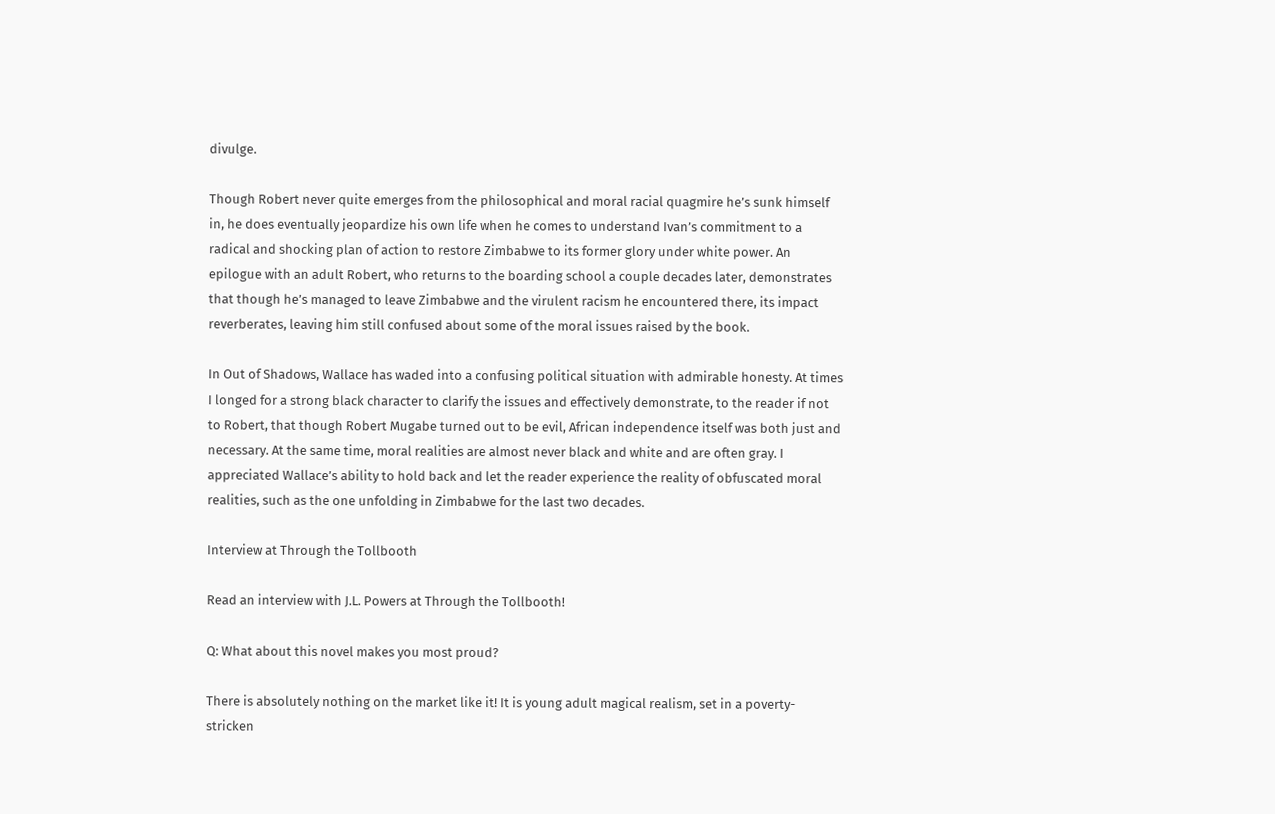divulge.

Though Robert never quite emerges from the philosophical and moral racial quagmire he’s sunk himself in, he does eventually jeopardize his own life when he comes to understand Ivan’s commitment to a radical and shocking plan of action to restore Zimbabwe to its former glory under white power. An epilogue with an adult Robert, who returns to the boarding school a couple decades later, demonstrates that though he’s managed to leave Zimbabwe and the virulent racism he encountered there, its impact reverberates, leaving him still confused about some of the moral issues raised by the book.

In Out of Shadows, Wallace has waded into a confusing political situation with admirable honesty. At times I longed for a strong black character to clarify the issues and effectively demonstrate, to the reader if not to Robert, that though Robert Mugabe turned out to be evil, African independence itself was both just and necessary. At the same time, moral realities are almost never black and white and are often gray. I appreciated Wallace’s ability to hold back and let the reader experience the reality of obfuscated moral realities, such as the one unfolding in Zimbabwe for the last two decades.

Interview at Through the Tollbooth

Read an interview with J.L. Powers at Through the Tollbooth!

Q: What about this novel makes you most proud?

There is absolutely nothing on the market like it! It is young adult magical realism, set in a poverty-stricken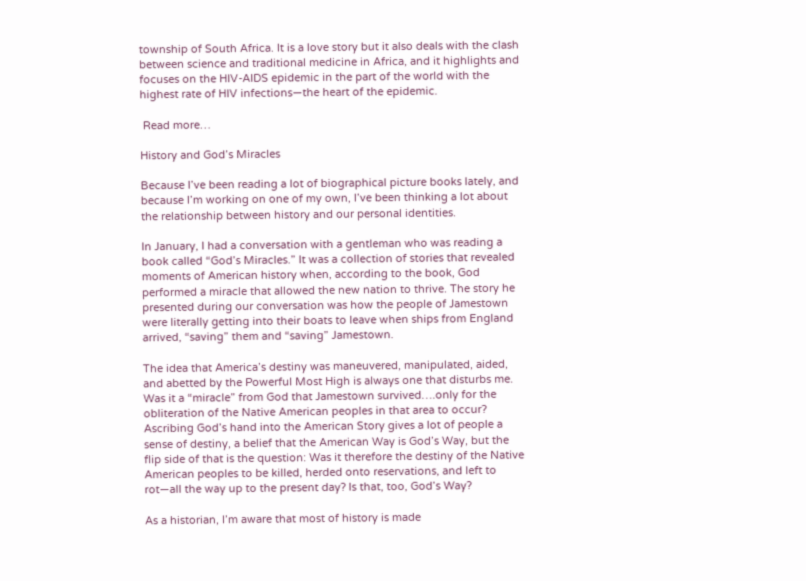township of South Africa. It is a love story but it also deals with the clash between science and traditional medicine in Africa, and it highlights and focuses on the HIV-AIDS epidemic in the part of the world with the highest rate of HIV infections—the heart of the epidemic.

 Read more…

History and God’s Miracles

Because I’ve been reading a lot of biographical picture books lately, and because I’m working on one of my own, I’ve been thinking a lot about the relationship between history and our personal identities.

In January, I had a conversation with a gentleman who was reading a book called “God’s Miracles.” It was a collection of stories that revealed moments of American history when, according to the book, God performed a miracle that allowed the new nation to thrive. The story he presented during our conversation was how the people of Jamestown were literally getting into their boats to leave when ships from England arrived, “saving” them and “saving” Jamestown.

The idea that America’s destiny was maneuvered, manipulated, aided, and abetted by the Powerful Most High is always one that disturbs me. Was it a “miracle” from God that Jamestown survived….only for the obliteration of the Native American peoples in that area to occur? Ascribing God’s hand into the American Story gives a lot of people a sense of destiny, a belief that the American Way is God’s Way, but the flip side of that is the question: Was it therefore the destiny of the Native American peoples to be killed, herded onto reservations, and left to rot—all the way up to the present day? Is that, too, God’s Way?

As a historian, I’m aware that most of history is made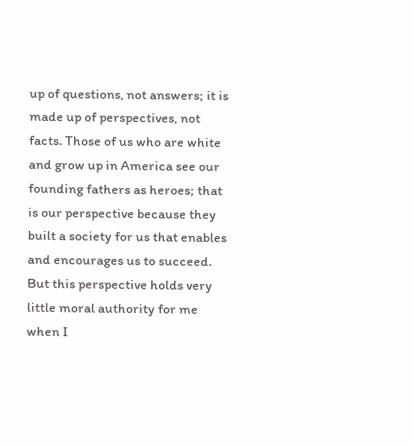up of questions, not answers; it is made up of perspectives, not facts. Those of us who are white and grow up in America see our founding fathers as heroes; that is our perspective because they built a society for us that enables and encourages us to succeed. But this perspective holds very little moral authority for me when I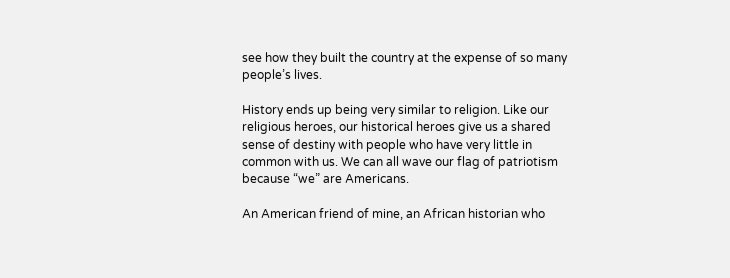see how they built the country at the expense of so many people’s lives.

History ends up being very similar to religion. Like our religious heroes, our historical heroes give us a shared sense of destiny with people who have very little in common with us. We can all wave our flag of patriotism because “we” are Americans.

An American friend of mine, an African historian who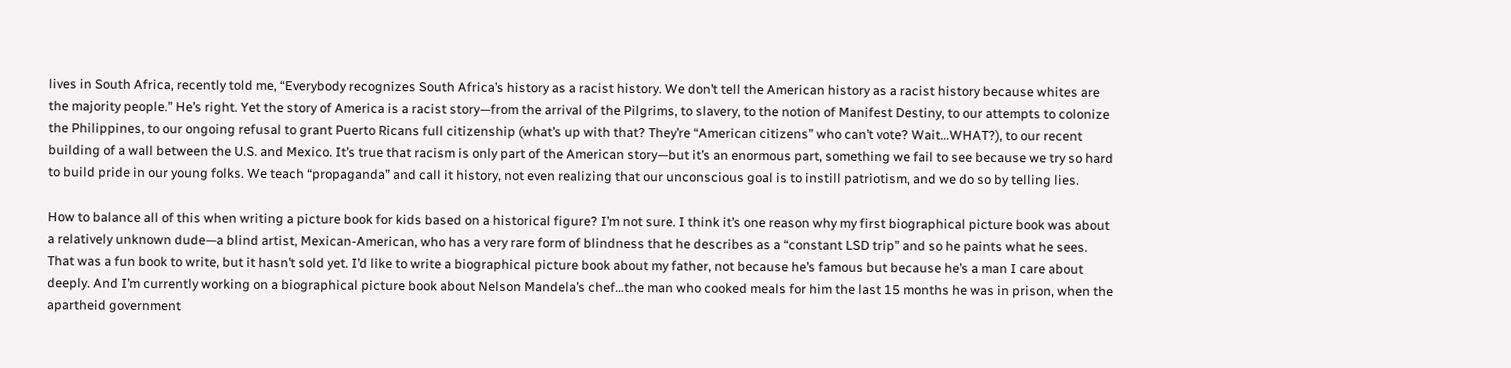lives in South Africa, recently told me, “Everybody recognizes South Africa’s history as a racist history. We don’t tell the American history as a racist history because whites are the majority people.” He’s right. Yet the story of America is a racist story—from the arrival of the Pilgrims, to slavery, to the notion of Manifest Destiny, to our attempts to colonize the Philippines, to our ongoing refusal to grant Puerto Ricans full citizenship (what’s up with that? They’re “American citizens” who can’t vote? Wait…WHAT?), to our recent building of a wall between the U.S. and Mexico. It’s true that racism is only part of the American story—but it’s an enormous part, something we fail to see because we try so hard to build pride in our young folks. We teach “propaganda” and call it history, not even realizing that our unconscious goal is to instill patriotism, and we do so by telling lies.

How to balance all of this when writing a picture book for kids based on a historical figure? I’m not sure. I think it’s one reason why my first biographical picture book was about a relatively unknown dude—a blind artist, Mexican-American, who has a very rare form of blindness that he describes as a “constant LSD trip” and so he paints what he sees. That was a fun book to write, but it hasn’t sold yet. I’d like to write a biographical picture book about my father, not because he’s famous but because he’s a man I care about deeply. And I’m currently working on a biographical picture book about Nelson Mandela’s chef…the man who cooked meals for him the last 15 months he was in prison, when the apartheid government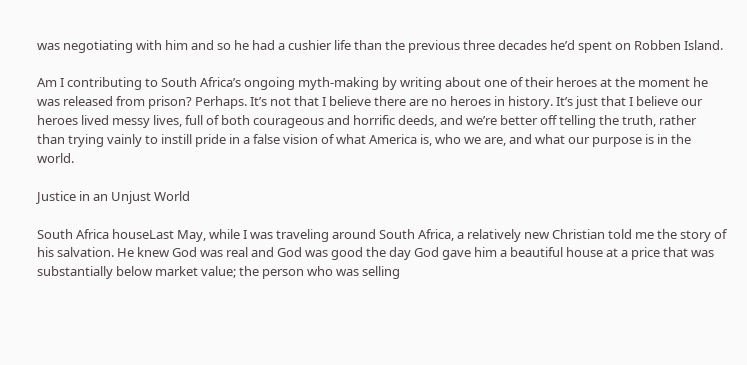was negotiating with him and so he had a cushier life than the previous three decades he’d spent on Robben Island.

Am I contributing to South Africa’s ongoing myth-making by writing about one of their heroes at the moment he was released from prison? Perhaps. It’s not that I believe there are no heroes in history. It’s just that I believe our heroes lived messy lives, full of both courageous and horrific deeds, and we’re better off telling the truth, rather than trying vainly to instill pride in a false vision of what America is, who we are, and what our purpose is in the world.

Justice in an Unjust World

South Africa houseLast May, while I was traveling around South Africa, a relatively new Christian told me the story of his salvation. He knew God was real and God was good the day God gave him a beautiful house at a price that was substantially below market value; the person who was selling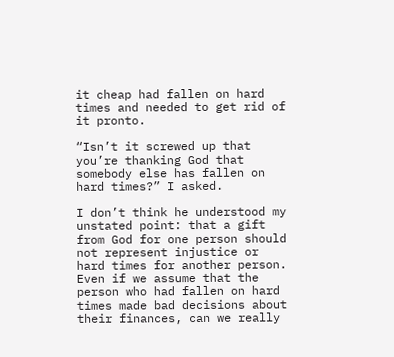it cheap had fallen on hard times and needed to get rid of it pronto.

“Isn’t it screwed up that you’re thanking God that somebody else has fallen on hard times?” I asked.

I don’t think he understood my unstated point: that a gift from God for one person should not represent injustice or hard times for another person. Even if we assume that the person who had fallen on hard times made bad decisions about their finances, can we really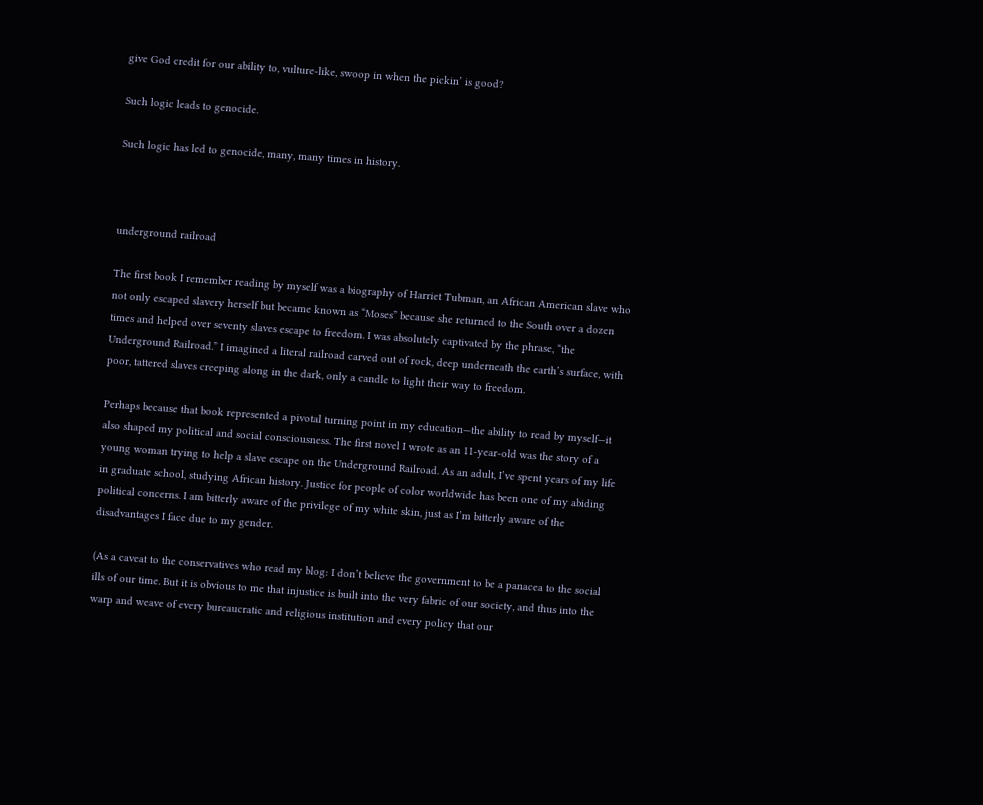give God credit for our ability to, vulture-like, swoop in when the pickin’ is good?

Such logic leads to genocide.

Such logic has led to genocide, many, many times in history.



underground railroad

The first book I remember reading by myself was a biography of Harriet Tubman, an African American slave who not only escaped slavery herself but became known as “Moses” because she returned to the South over a dozen times and helped over seventy slaves escape to freedom. I was absolutely captivated by the phrase, “the Underground Railroad.” I imagined a literal railroad carved out of rock, deep underneath the earth’s surface, with poor, tattered slaves creeping along in the dark, only a candle to light their way to freedom.

Perhaps because that book represented a pivotal turning point in my education—the ability to read by myself—it also shaped my political and social consciousness. The first novel I wrote as an 11-year-old was the story of a young woman trying to help a slave escape on the Underground Railroad. As an adult, I’ve spent years of my life in graduate school, studying African history. Justice for people of color worldwide has been one of my abiding political concerns. I am bitterly aware of the privilege of my white skin, just as I’m bitterly aware of the disadvantages I face due to my gender.

(As a caveat to the conservatives who read my blog: I don’t believe the government to be a panacea to the social ills of our time. But it is obvious to me that injustice is built into the very fabric of our society, and thus into the warp and weave of every bureaucratic and religious institution and every policy that our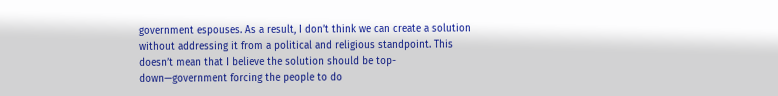government espouses. As a result, I don’t think we can create a solution without addressing it from a political and religious standpoint. This doesn’t mean that I believe the solution should be top-down—government forcing the people to do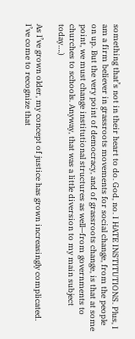something that’s not in their heart to do. God, no. I HATE INSTITUTIONS. Plus, I am a firm believer in grassroots movements for social change, from the people on up. But the very point of democracy, and of grassroots change, is that at some point, we must change institutional structures as well—from governments to churches to schools. Anyway, that was a little diversion to my main subject today….)

As I’ve grown older, my concept of justice has grown increasingly complicated. I’ve come to recognize that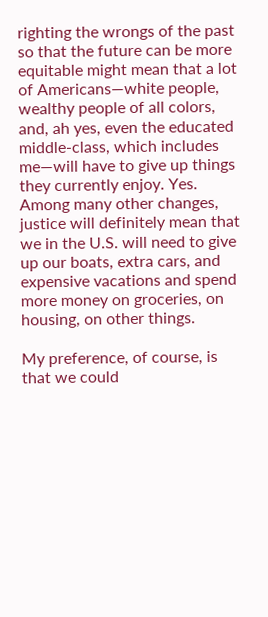righting the wrongs of the past so that the future can be more equitable might mean that a lot of Americans—white people, wealthy people of all colors, and, ah yes, even the educated middle-class, which includes me—will have to give up things they currently enjoy. Yes. Among many other changes, justice will definitely mean that we in the U.S. will need to give up our boats, extra cars, and expensive vacations and spend more money on groceries, on housing, on other things.

My preference, of course, is that we could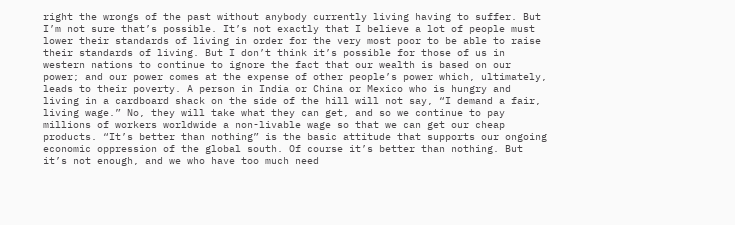right the wrongs of the past without anybody currently living having to suffer. But I’m not sure that’s possible. It’s not exactly that I believe a lot of people must lower their standards of living in order for the very most poor to be able to raise their standards of living. But I don’t think it’s possible for those of us in western nations to continue to ignore the fact that our wealth is based on our power; and our power comes at the expense of other people’s power which, ultimately, leads to their poverty. A person in India or China or Mexico who is hungry and living in a cardboard shack on the side of the hill will not say, “I demand a fair, living wage.” No, they will take what they can get, and so we continue to pay millions of workers worldwide a non-livable wage so that we can get our cheap products. “It’s better than nothing” is the basic attitude that supports our ongoing economic oppression of the global south. Of course it’s better than nothing. But it’s not enough, and we who have too much need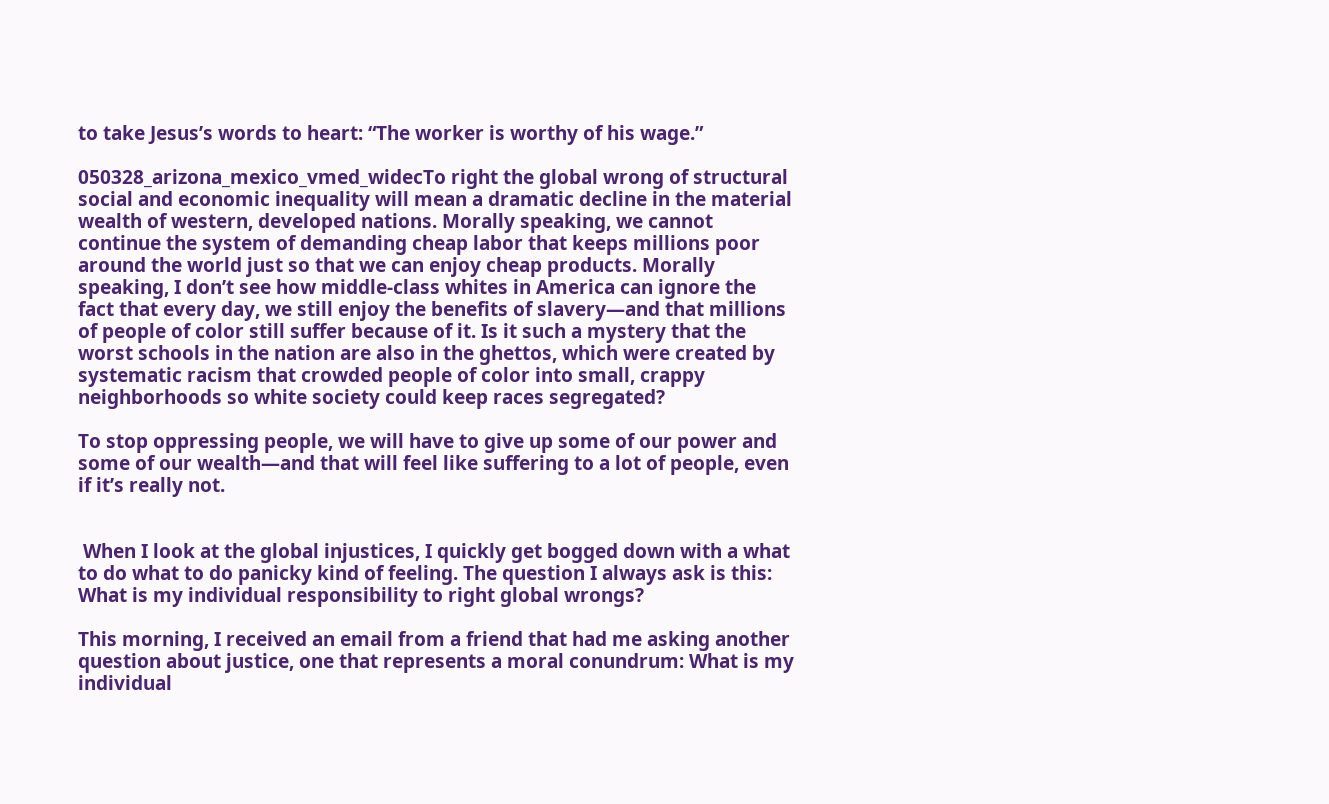to take Jesus’s words to heart: “The worker is worthy of his wage.”

050328_arizona_mexico_vmed_widecTo right the global wrong of structural social and economic inequality will mean a dramatic decline in the material wealth of western, developed nations. Morally speaking, we cannot continue the system of demanding cheap labor that keeps millions poor around the world just so that we can enjoy cheap products. Morally speaking, I don’t see how middle-class whites in America can ignore the fact that every day, we still enjoy the benefits of slavery—and that millions of people of color still suffer because of it. Is it such a mystery that the worst schools in the nation are also in the ghettos, which were created by systematic racism that crowded people of color into small, crappy neighborhoods so white society could keep races segregated?

To stop oppressing people, we will have to give up some of our power and some of our wealth—and that will feel like suffering to a lot of people, even if it’s really not.


 When I look at the global injustices, I quickly get bogged down with a what to do what to do panicky kind of feeling. The question I always ask is this: What is my individual responsibility to right global wrongs?

This morning, I received an email from a friend that had me asking another question about justice, one that represents a moral conundrum: What is my individual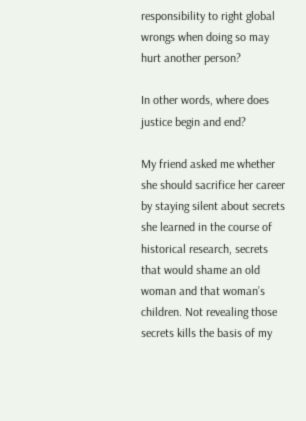responsibility to right global wrongs when doing so may hurt another person?

In other words, where does justice begin and end?

My friend asked me whether she should sacrifice her career by staying silent about secrets she learned in the course of historical research, secrets that would shame an old woman and that woman’s children. Not revealing those secrets kills the basis of my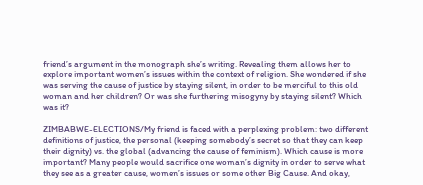friend’s argument in the monograph she’s writing. Revealing them allows her to explore important women’s issues within the context of religion. She wondered if she was serving the cause of justice by staying silent, in order to be merciful to this old woman and her children? Or was she furthering misogyny by staying silent? Which was it?

ZIMBABWE-ELECTIONS/My friend is faced with a perplexing problem: two different definitions of justice, the personal (keeping somebody’s secret so that they can keep their dignity) vs. the global (advancing the cause of feminism). Which cause is more important? Many people would sacrifice one woman’s dignity in order to serve what they see as a greater cause, women’s issues or some other Big Cause. And okay,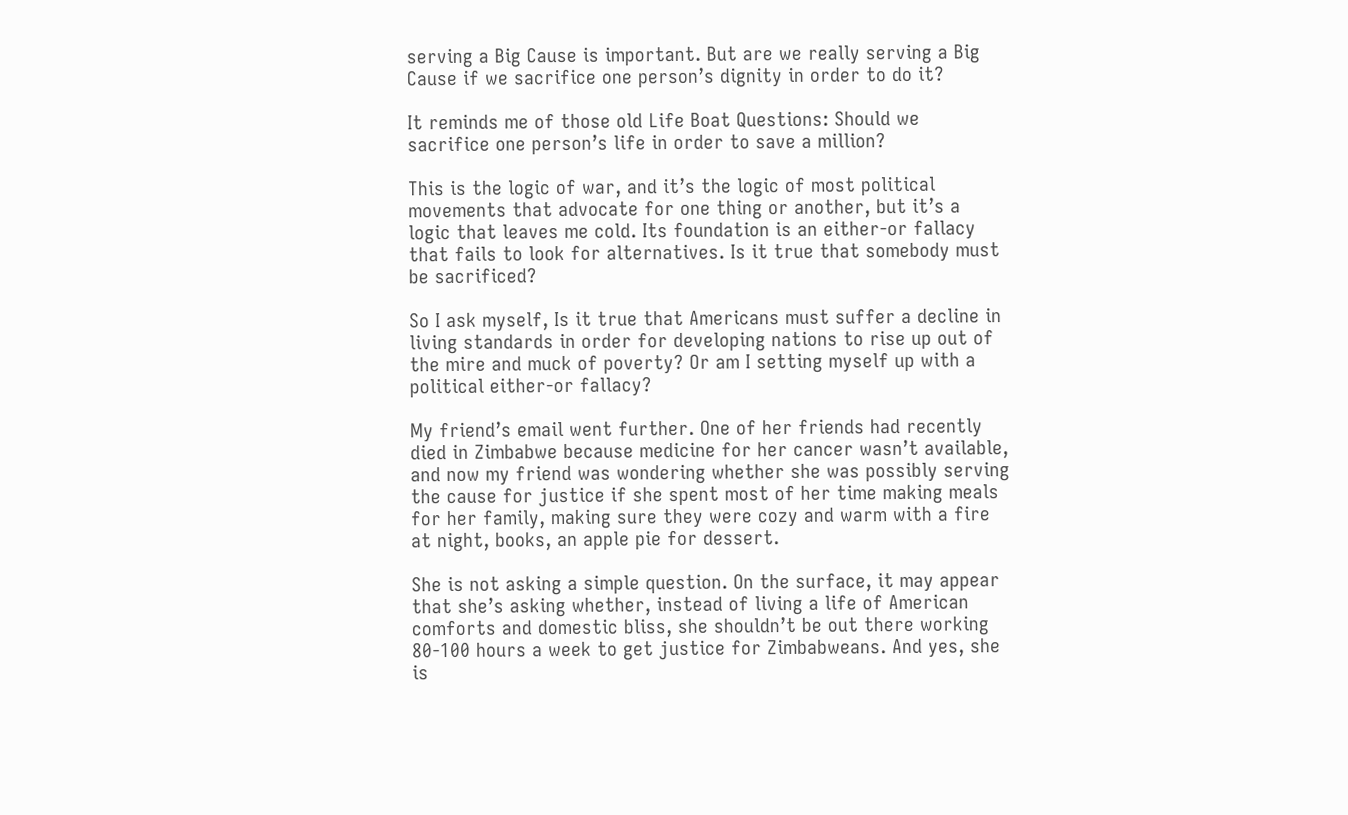serving a Big Cause is important. But are we really serving a Big Cause if we sacrifice one person’s dignity in order to do it?

It reminds me of those old Life Boat Questions: Should we sacrifice one person’s life in order to save a million?

This is the logic of war, and it’s the logic of most political movements that advocate for one thing or another, but it’s a logic that leaves me cold. Its foundation is an either-or fallacy that fails to look for alternatives. Is it true that somebody must be sacrificed?

So I ask myself, Is it true that Americans must suffer a decline in living standards in order for developing nations to rise up out of the mire and muck of poverty? Or am I setting myself up with a political either-or fallacy?

My friend’s email went further. One of her friends had recently died in Zimbabwe because medicine for her cancer wasn’t available, and now my friend was wondering whether she was possibly serving the cause for justice if she spent most of her time making meals for her family, making sure they were cozy and warm with a fire at night, books, an apple pie for dessert.

She is not asking a simple question. On the surface, it may appear that she’s asking whether, instead of living a life of American comforts and domestic bliss, she shouldn’t be out there working 80-100 hours a week to get justice for Zimbabweans. And yes, she is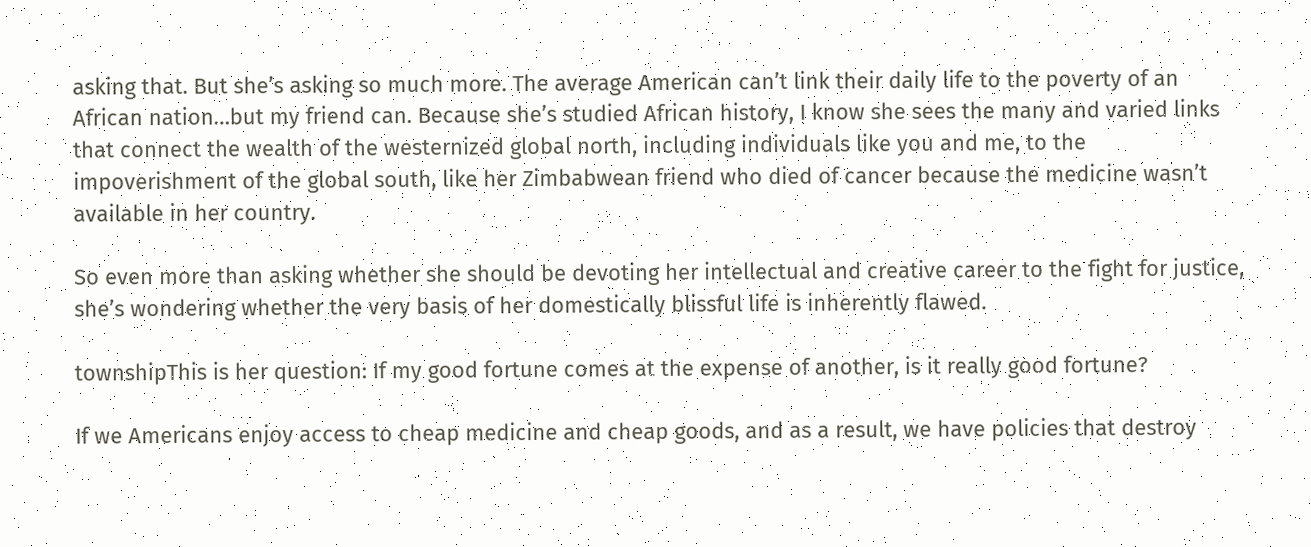asking that. But she’s asking so much more. The average American can’t link their daily life to the poverty of an African nation…but my friend can. Because she’s studied African history, I know she sees the many and varied links that connect the wealth of the westernized global north, including individuals like you and me, to the impoverishment of the global south, like her Zimbabwean friend who died of cancer because the medicine wasn’t available in her country.

So even more than asking whether she should be devoting her intellectual and creative career to the fight for justice, she’s wondering whether the very basis of her domestically blissful life is inherently flawed.

townshipThis is her question: If my good fortune comes at the expense of another, is it really good fortune?

If we Americans enjoy access to cheap medicine and cheap goods, and as a result, we have policies that destroy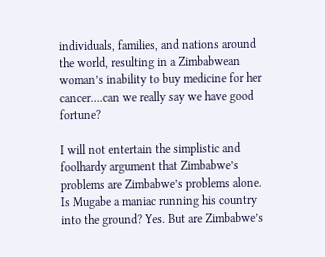individuals, families, and nations around the world, resulting in a Zimbabwean woman’s inability to buy medicine for her cancer….can we really say we have good fortune?

I will not entertain the simplistic and foolhardy argument that Zimbabwe’s problems are Zimbabwe’s problems alone. Is Mugabe a maniac running his country into the ground? Yes. But are Zimbabwe’s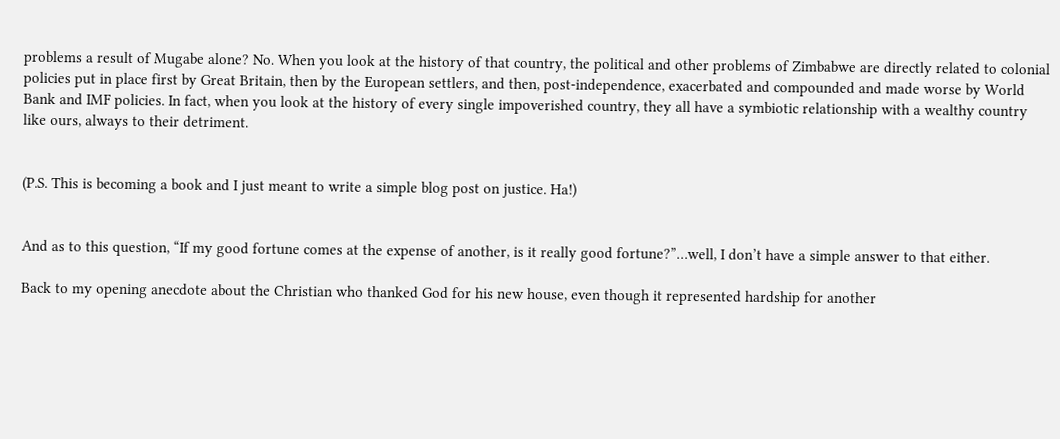problems a result of Mugabe alone? No. When you look at the history of that country, the political and other problems of Zimbabwe are directly related to colonial policies put in place first by Great Britain, then by the European settlers, and then, post-independence, exacerbated and compounded and made worse by World Bank and IMF policies. In fact, when you look at the history of every single impoverished country, they all have a symbiotic relationship with a wealthy country like ours, always to their detriment.


(P.S. This is becoming a book and I just meant to write a simple blog post on justice. Ha!)


And as to this question, “If my good fortune comes at the expense of another, is it really good fortune?”…well, I don’t have a simple answer to that either.

Back to my opening anecdote about the Christian who thanked God for his new house, even though it represented hardship for another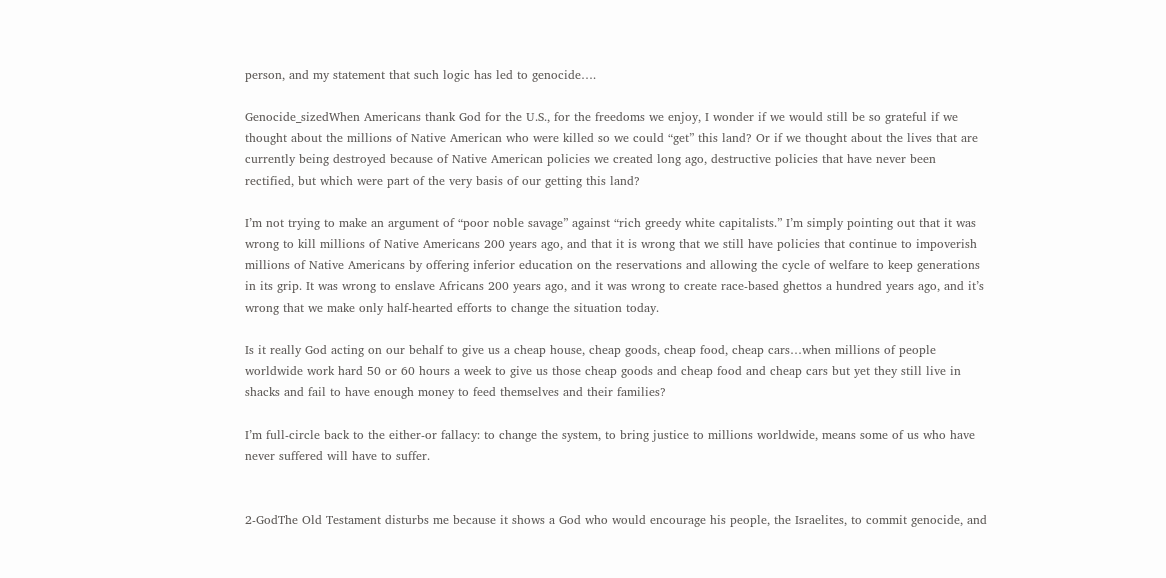person, and my statement that such logic has led to genocide….

Genocide_sizedWhen Americans thank God for the U.S., for the freedoms we enjoy, I wonder if we would still be so grateful if we thought about the millions of Native American who were killed so we could “get” this land? Or if we thought about the lives that are currently being destroyed because of Native American policies we created long ago, destructive policies that have never been rectified, but which were part of the very basis of our getting this land?

I’m not trying to make an argument of “poor noble savage” against “rich greedy white capitalists.” I’m simply pointing out that it was wrong to kill millions of Native Americans 200 years ago, and that it is wrong that we still have policies that continue to impoverish millions of Native Americans by offering inferior education on the reservations and allowing the cycle of welfare to keep generations in its grip. It was wrong to enslave Africans 200 years ago, and it was wrong to create race-based ghettos a hundred years ago, and it’s wrong that we make only half-hearted efforts to change the situation today.

Is it really God acting on our behalf to give us a cheap house, cheap goods, cheap food, cheap cars…when millions of people worldwide work hard 50 or 60 hours a week to give us those cheap goods and cheap food and cheap cars but yet they still live in shacks and fail to have enough money to feed themselves and their families?

I’m full-circle back to the either-or fallacy: to change the system, to bring justice to millions worldwide, means some of us who have never suffered will have to suffer.


2-GodThe Old Testament disturbs me because it shows a God who would encourage his people, the Israelites, to commit genocide, and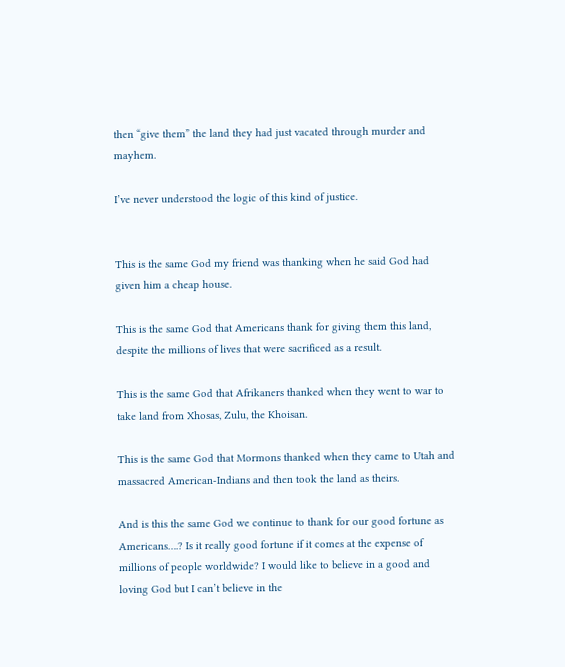then “give them” the land they had just vacated through murder and mayhem.

I’ve never understood the logic of this kind of justice.


This is the same God my friend was thanking when he said God had given him a cheap house.

This is the same God that Americans thank for giving them this land, despite the millions of lives that were sacrificed as a result.

This is the same God that Afrikaners thanked when they went to war to take land from Xhosas, Zulu, the Khoisan.

This is the same God that Mormons thanked when they came to Utah and massacred American-Indians and then took the land as theirs.

And is this the same God we continue to thank for our good fortune as Americans….? Is it really good fortune if it comes at the expense of millions of people worldwide? I would like to believe in a good and loving God but I can’t believe in the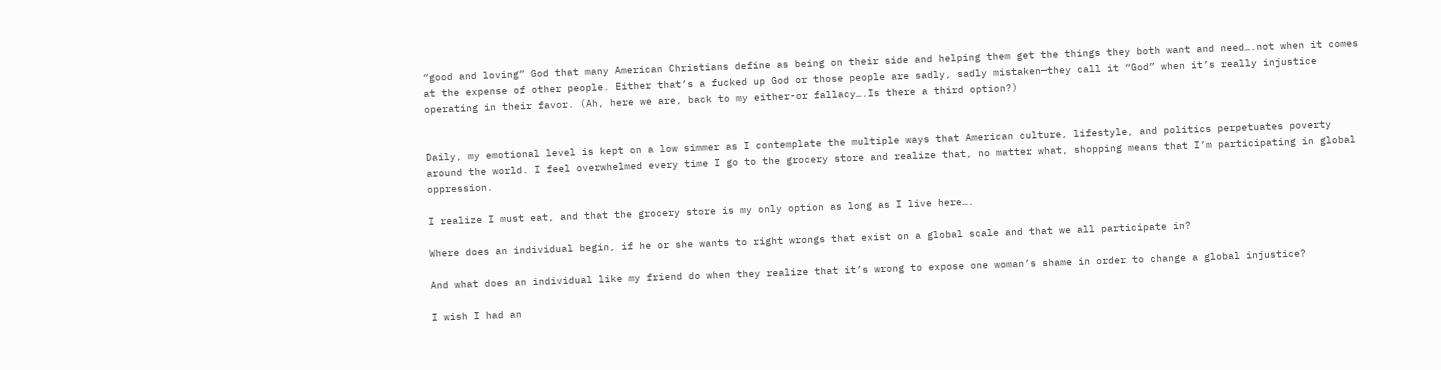“good and loving” God that many American Christians define as being on their side and helping them get the things they both want and need….not when it comes at the expense of other people. Either that’s a fucked up God or those people are sadly, sadly mistaken—they call it “God” when it’s really injustice operating in their favor. (Ah, here we are, back to my either-or fallacy….Is there a third option?)


Daily, my emotional level is kept on a low simmer as I contemplate the multiple ways that American culture, lifestyle, and politics perpetuates poverty around the world. I feel overwhelmed every time I go to the grocery store and realize that, no matter what, shopping means that I’m participating in global oppression.

I realize I must eat, and that the grocery store is my only option as long as I live here….

Where does an individual begin, if he or she wants to right wrongs that exist on a global scale and that we all participate in?

And what does an individual like my friend do when they realize that it’s wrong to expose one woman’s shame in order to change a global injustice?

I wish I had an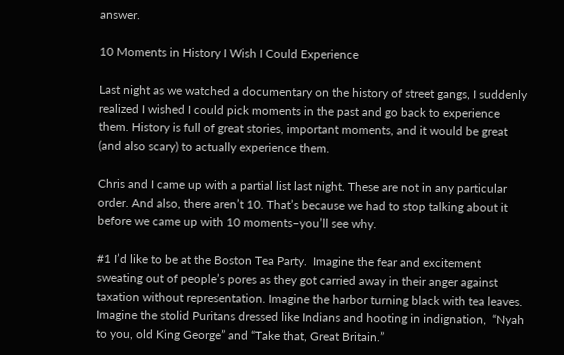answer.

10 Moments in History I Wish I Could Experience

Last night as we watched a documentary on the history of street gangs, I suddenly realized I wished I could pick moments in the past and go back to experience them. History is full of great stories, important moments, and it would be great (and also scary) to actually experience them.

Chris and I came up with a partial list last night. These are not in any particular order. And also, there aren’t 10. That’s because we had to stop talking about it before we came up with 10 moments–you’ll see why.

#1 I’d like to be at the Boston Tea Party.  Imagine the fear and excitement sweating out of people’s pores as they got carried away in their anger against taxation without representation. Imagine the harbor turning black with tea leaves. Imagine the stolid Puritans dressed like Indians and hooting in indignation,  “Nyah to you, old King George” and “Take that, Great Britain.”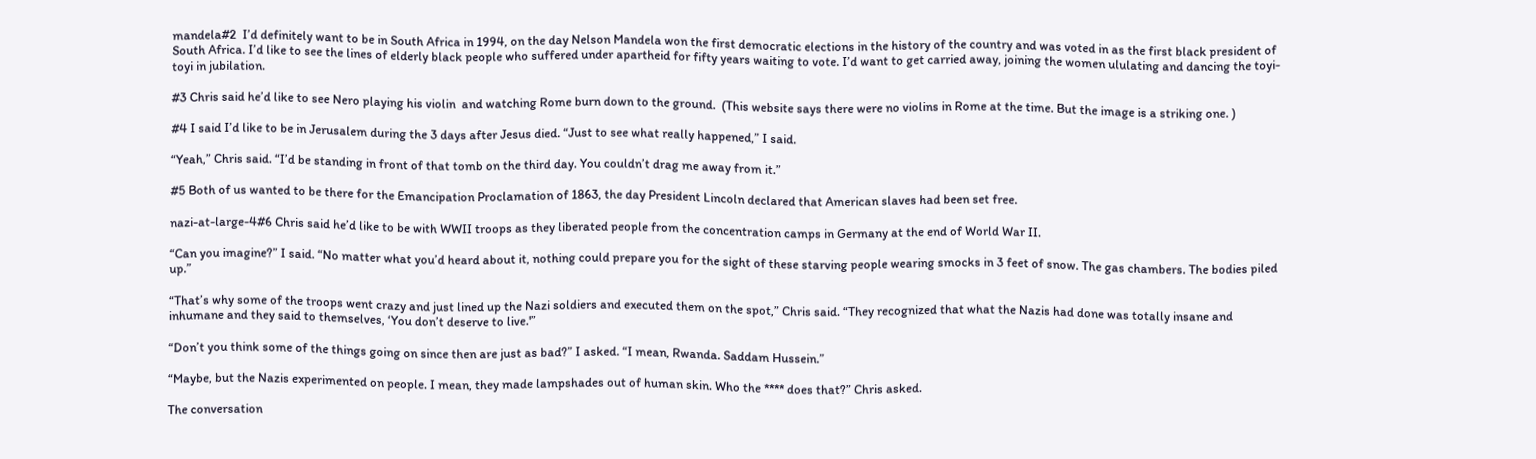mandela#2  I’d definitely want to be in South Africa in 1994, on the day Nelson Mandela won the first democratic elections in the history of the country and was voted in as the first black president of South Africa. I’d like to see the lines of elderly black people who suffered under apartheid for fifty years waiting to vote. I’d want to get carried away, joining the women ululating and dancing the toyi-toyi in jubilation.

#3 Chris said he’d like to see Nero playing his violin  and watching Rome burn down to the ground.  (This website says there were no violins in Rome at the time. But the image is a striking one. )

#4 I said I’d like to be in Jerusalem during the 3 days after Jesus died. “Just to see what really happened,” I said.

“Yeah,” Chris said. “I’d be standing in front of that tomb on the third day. You couldn’t drag me away from it.”

#5 Both of us wanted to be there for the Emancipation Proclamation of 1863, the day President Lincoln declared that American slaves had been set free.

nazi-at-large-4#6 Chris said he’d like to be with WWII troops as they liberated people from the concentration camps in Germany at the end of World War II.

“Can you imagine?” I said. “No matter what you’d heard about it, nothing could prepare you for the sight of these starving people wearing smocks in 3 feet of snow. The gas chambers. The bodies piled up.”

“That’s why some of the troops went crazy and just lined up the Nazi soldiers and executed them on the spot,” Chris said. “They recognized that what the Nazis had done was totally insane and inhumane and they said to themselves, ‘You don’t deserve to live.'”

“Don’t you think some of the things going on since then are just as bad?” I asked. “I mean, Rwanda. Saddam Hussein.”

“Maybe, but the Nazis experimented on people. I mean, they made lampshades out of human skin. Who the **** does that?” Chris asked.

The conversation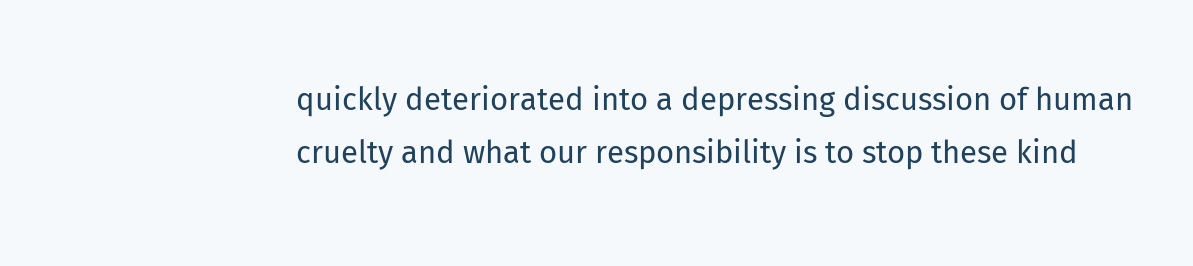quickly deteriorated into a depressing discussion of human cruelty and what our responsibility is to stop these kind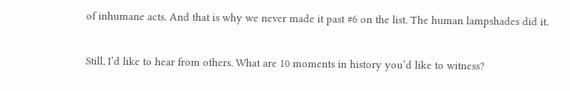of inhumane acts. And that is why we never made it past #6 on the list. The human lampshades did it.

Still, I’d like to hear from others. What are 10 moments in history you’d like to witness?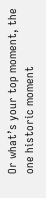Or what’s your top moment, the one historic moment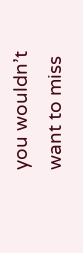you wouldn’t want to miss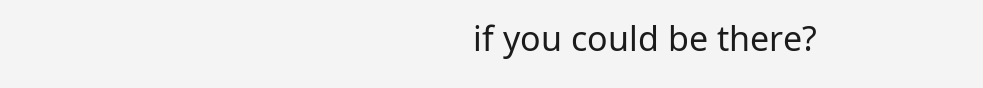if you could be there?